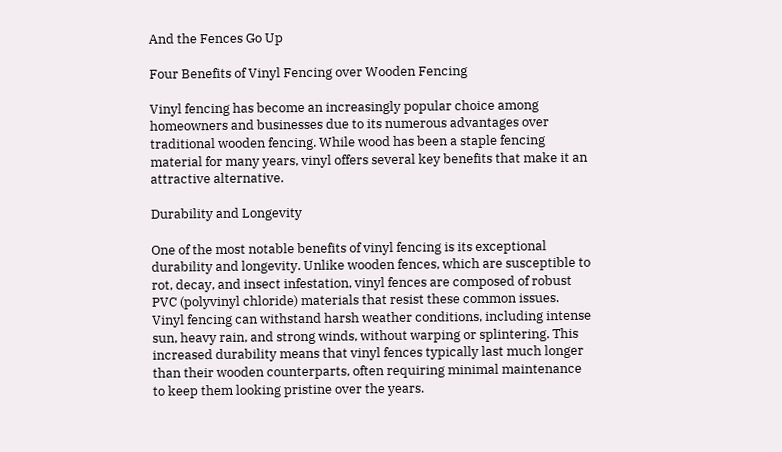And the Fences Go Up

Four Benefits of Vinyl Fencing over Wooden Fencing

Vinyl fencing has become an increasingly popular choice among homeowners and businesses due to its numerous advantages over traditional wooden fencing. While wood has been a staple fencing material for many years, vinyl offers several key benefits that make it an attractive alternative.

Durability and Longevity

One of the most notable benefits of vinyl fencing is its exceptional durability and longevity. Unlike wooden fences, which are susceptible to rot, decay, and insect infestation, vinyl fences are composed of robust PVC (polyvinyl chloride) materials that resist these common issues. Vinyl fencing can withstand harsh weather conditions, including intense sun, heavy rain, and strong winds, without warping or splintering. This increased durability means that vinyl fences typically last much longer than their wooden counterparts, often requiring minimal maintenance to keep them looking pristine over the years.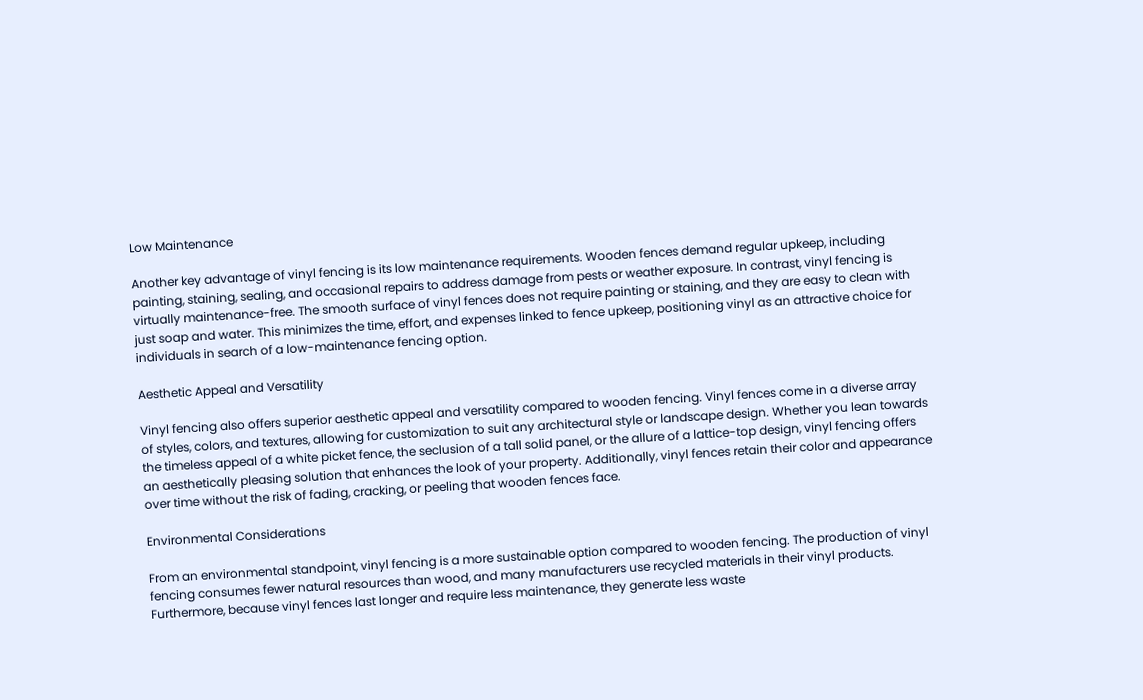Low Maintenance

Another key advantage of vinyl fencing is its low maintenance requirements. Wooden fences demand regular upkeep, including painting, staining, sealing, and occasional repairs to address damage from pests or weather exposure. In contrast, vinyl fencing is virtually maintenance-free. The smooth surface of vinyl fences does not require painting or staining, and they are easy to clean with just soap and water. This minimizes the time, effort, and expenses linked to fence upkeep, positioning vinyl as an attractive choice for individuals in search of a low-maintenance fencing option.

Aesthetic Appeal and Versatility

Vinyl fencing also offers superior aesthetic appeal and versatility compared to wooden fencing. Vinyl fences come in a diverse array of styles, colors, and textures, allowing for customization to suit any architectural style or landscape design. Whether you lean towards the timeless appeal of a white picket fence, the seclusion of a tall solid panel, or the allure of a lattice-top design, vinyl fencing offers an aesthetically pleasing solution that enhances the look of your property. Additionally, vinyl fences retain their color and appearance over time without the risk of fading, cracking, or peeling that wooden fences face.

Environmental Considerations

From an environmental standpoint, vinyl fencing is a more sustainable option compared to wooden fencing. The production of vinyl fencing consumes fewer natural resources than wood, and many manufacturers use recycled materials in their vinyl products. Furthermore, because vinyl fences last longer and require less maintenance, they generate less waste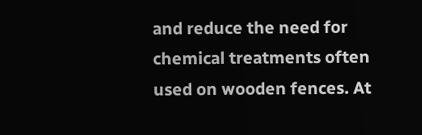and reduce the need for chemical treatments often used on wooden fences. At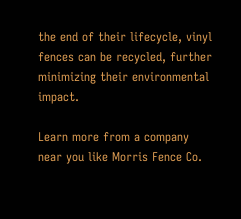the end of their lifecycle, vinyl fences can be recycled, further minimizing their environmental impact.

Learn more from a company near you like Morris Fence Co.